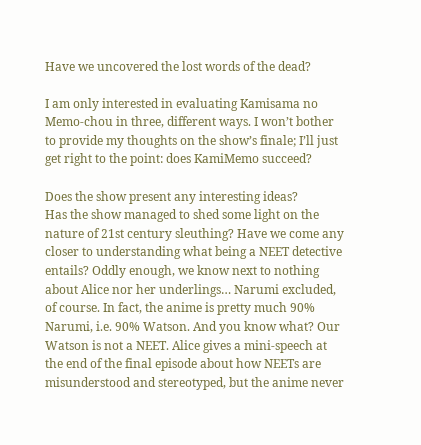Have we uncovered the lost words of the dead?

I am only interested in evaluating Kamisama no Memo-chou in three, different ways. I won’t bother to provide my thoughts on the show’s finale; I’ll just get right to the point: does KamiMemo succeed?

Does the show present any interesting ideas?
Has the show managed to shed some light on the nature of 21st century sleuthing? Have we come any closer to understanding what being a NEET detective entails? Oddly enough, we know next to nothing about Alice nor her underlings… Narumi excluded, of course. In fact, the anime is pretty much 90% Narumi, i.e. 90% Watson. And you know what? Our Watson is not a NEET. Alice gives a mini-speech at the end of the final episode about how NEETs are misunderstood and stereotyped, but the anime never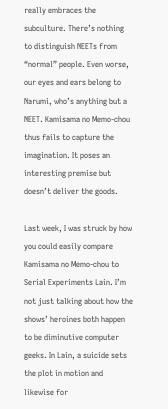really embraces the subculture. There’s nothing to distinguish NEETs from “normal” people. Even worse, our eyes and ears belong to Narumi, who’s anything but a NEET. Kamisama no Memo-chou thus fails to capture the imagination. It poses an interesting premise but doesn’t deliver the goods.

Last week, I was struck by how you could easily compare Kamisama no Memo-chou to Serial Experiments Lain. I’m not just talking about how the shows’ heroines both happen to be diminutive computer geeks. In Lain, a suicide sets the plot in motion and likewise for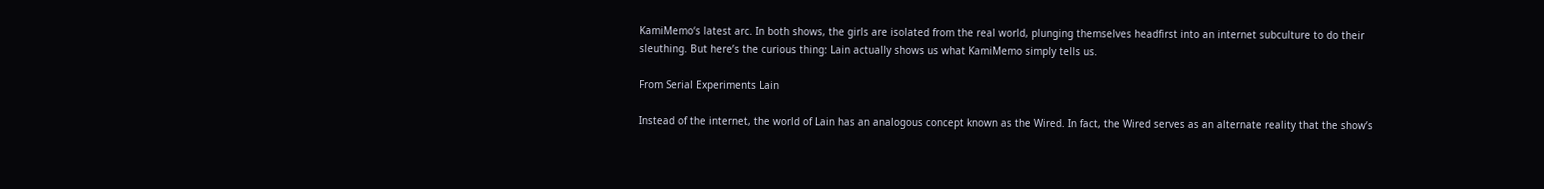KamiMemo‘s latest arc. In both shows, the girls are isolated from the real world, plunging themselves headfirst into an internet subculture to do their sleuthing. But here’s the curious thing: Lain actually shows us what KamiMemo simply tells us.

From Serial Experiments Lain

Instead of the internet, the world of Lain has an analogous concept known as the Wired. In fact, the Wired serves as an alternate reality that the show’s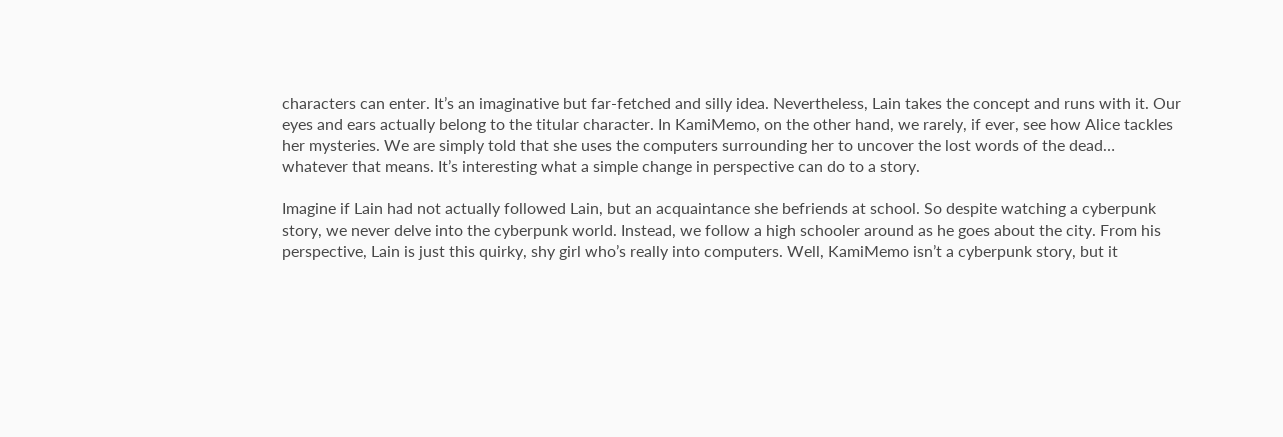characters can enter. It’s an imaginative but far-fetched and silly idea. Nevertheless, Lain takes the concept and runs with it. Our eyes and ears actually belong to the titular character. In KamiMemo, on the other hand, we rarely, if ever, see how Alice tackles her mysteries. We are simply told that she uses the computers surrounding her to uncover the lost words of the dead… whatever that means. It’s interesting what a simple change in perspective can do to a story.

Imagine if Lain had not actually followed Lain, but an acquaintance she befriends at school. So despite watching a cyberpunk story, we never delve into the cyberpunk world. Instead, we follow a high schooler around as he goes about the city. From his perspective, Lain is just this quirky, shy girl who’s really into computers. Well, KamiMemo isn’t a cyberpunk story, but it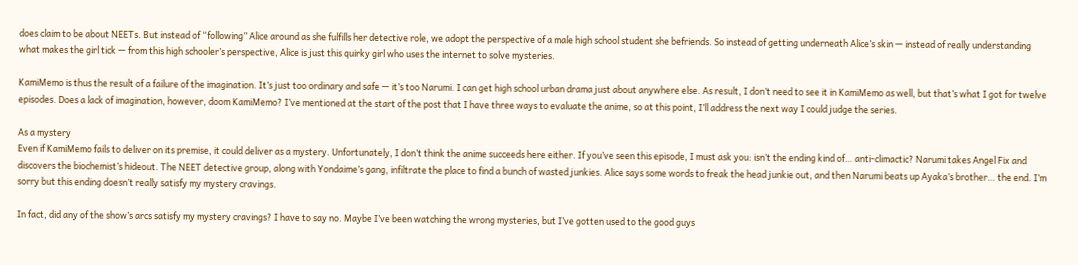does claim to be about NEETs. But instead of “following” Alice around as she fulfills her detective role, we adopt the perspective of a male high school student she befriends. So instead of getting underneath Alice’s skin — instead of really understanding what makes the girl tick — from this high schooler’s perspective, Alice is just this quirky girl who uses the internet to solve mysteries.

KamiMemo is thus the result of a failure of the imagination. It’s just too ordinary and safe — it’s too Narumi. I can get high school urban drama just about anywhere else. As result, I don’t need to see it in KamiMemo as well, but that’s what I got for twelve episodes. Does a lack of imagination, however, doom KamiMemo? I’ve mentioned at the start of the post that I have three ways to evaluate the anime, so at this point, I’ll address the next way I could judge the series.

As a mystery
Even if KamiMemo fails to deliver on its premise, it could deliver as a mystery. Unfortunately, I don’t think the anime succeeds here either. If you’ve seen this episode, I must ask you: isn’t the ending kind of… anti-climactic? Narumi takes Angel Fix and discovers the biochemist’s hideout. The NEET detective group, along with Yondaime’s gang, infiltrate the place to find a bunch of wasted junkies. Alice says some words to freak the head junkie out, and then Narumi beats up Ayaka’s brother… the end. I’m sorry but this ending doesn’t really satisfy my mystery cravings.

In fact, did any of the show’s arcs satisfy my mystery cravings? I have to say no. Maybe I’ve been watching the wrong mysteries, but I’ve gotten used to the good guys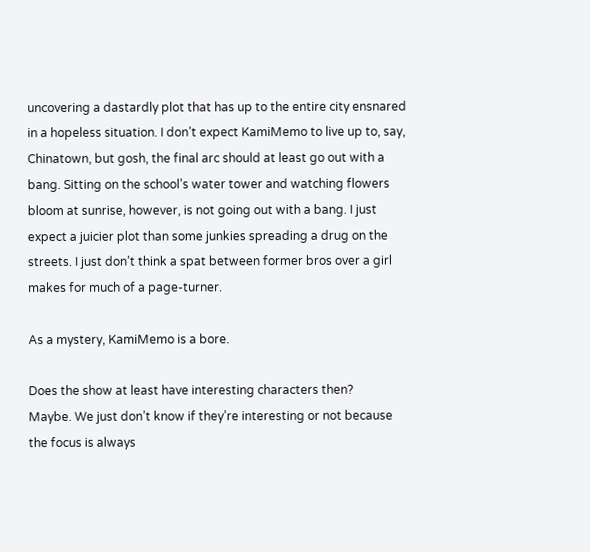uncovering a dastardly plot that has up to the entire city ensnared in a hopeless situation. I don’t expect KamiMemo to live up to, say, Chinatown, but gosh, the final arc should at least go out with a bang. Sitting on the school’s water tower and watching flowers bloom at sunrise, however, is not going out with a bang. I just expect a juicier plot than some junkies spreading a drug on the streets. I just don’t think a spat between former bros over a girl makes for much of a page-turner.

As a mystery, KamiMemo is a bore.

Does the show at least have interesting characters then?
Maybe. We just don’t know if they’re interesting or not because the focus is always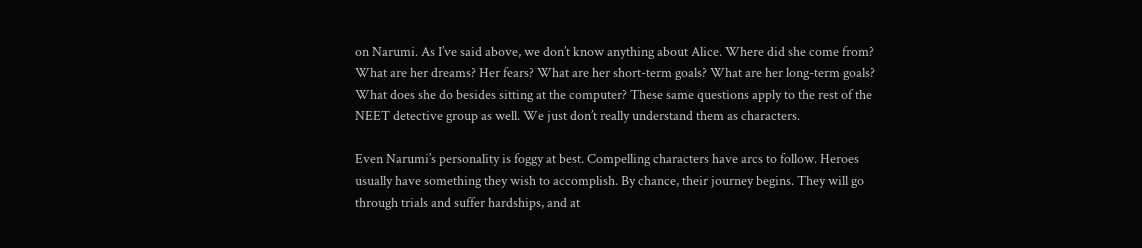on Narumi. As I’ve said above, we don’t know anything about Alice. Where did she come from? What are her dreams? Her fears? What are her short-term goals? What are her long-term goals? What does she do besides sitting at the computer? These same questions apply to the rest of the NEET detective group as well. We just don’t really understand them as characters.

Even Narumi’s personality is foggy at best. Compelling characters have arcs to follow. Heroes usually have something they wish to accomplish. By chance, their journey begins. They will go through trials and suffer hardships, and at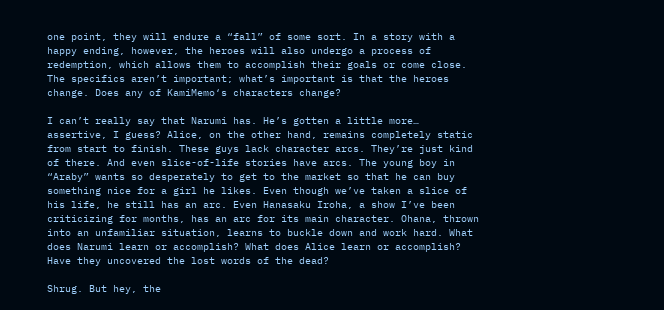one point, they will endure a “fall” of some sort. In a story with a happy ending, however, the heroes will also undergo a process of redemption, which allows them to accomplish their goals or come close. The specifics aren’t important; what’s important is that the heroes change. Does any of KamiMemo‘s characters change?

I can’t really say that Narumi has. He’s gotten a little more… assertive, I guess? Alice, on the other hand, remains completely static from start to finish. These guys lack character arcs. They’re just kind of there. And even slice-of-life stories have arcs. The young boy in “Araby” wants so desperately to get to the market so that he can buy something nice for a girl he likes. Even though we’ve taken a slice of his life, he still has an arc. Even Hanasaku Iroha, a show I’ve been criticizing for months, has an arc for its main character. Ohana, thrown into an unfamiliar situation, learns to buckle down and work hard. What does Narumi learn or accomplish? What does Alice learn or accomplish? Have they uncovered the lost words of the dead?

Shrug. But hey, the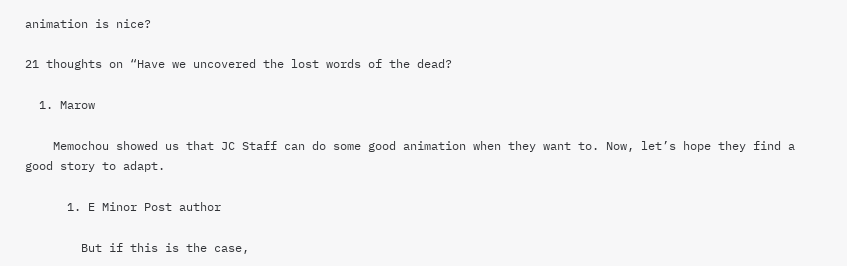animation is nice?

21 thoughts on “Have we uncovered the lost words of the dead?

  1. Marow

    Memochou showed us that JC Staff can do some good animation when they want to. Now, let’s hope they find a good story to adapt.

      1. E Minor Post author

        But if this is the case,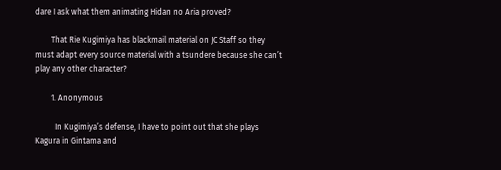dare I ask what them animating Hidan no Aria proved?

        That Rie Kugimiya has blackmail material on JC Staff so they must adapt every source material with a tsundere because she can’t play any other character?

        1. Anonymous

          In Kugimiya’s defense, I have to point out that she plays Kagura in Gintama and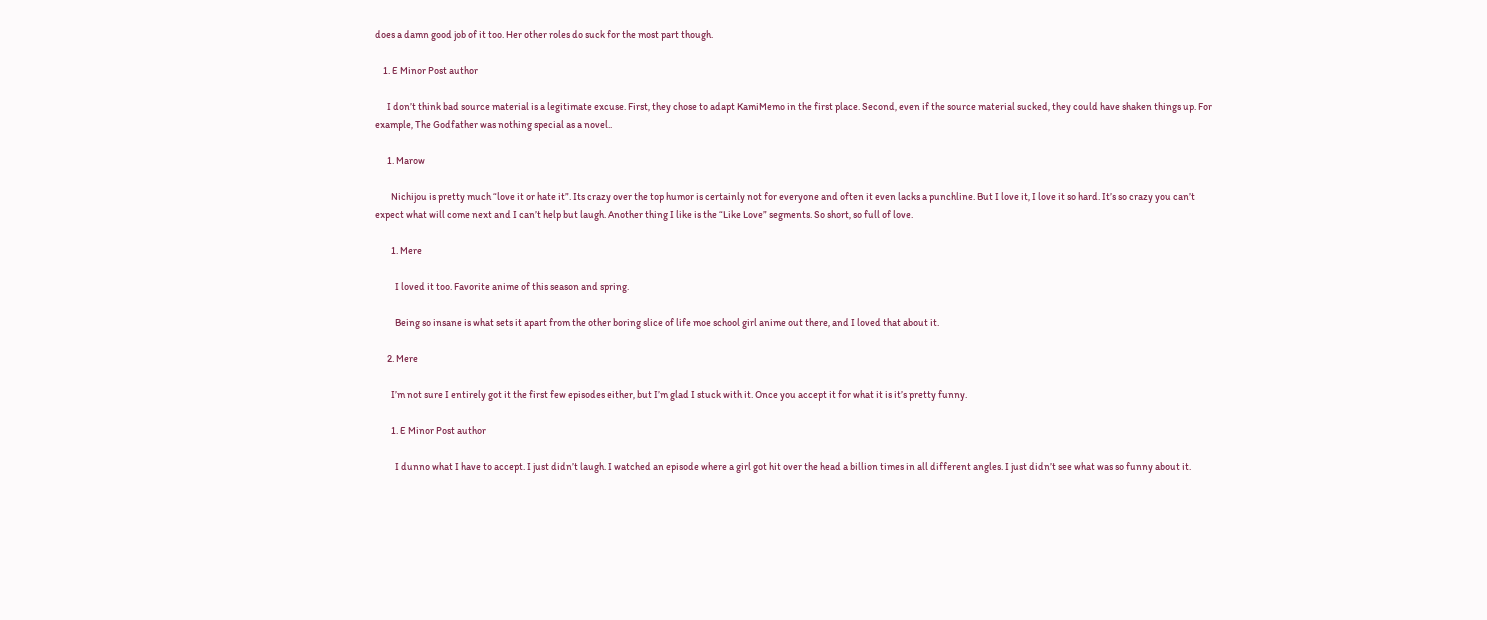does a damn good job of it too. Her other roles do suck for the most part though.

    1. E Minor Post author

      I don’t think bad source material is a legitimate excuse. First, they chose to adapt KamiMemo in the first place. Second, even if the source material sucked, they could have shaken things up. For example, The Godfather was nothing special as a novel..

      1. Marow

        Nichijou is pretty much “love it or hate it”. Its crazy over the top humor is certainly not for everyone and often it even lacks a punchline. But I love it, I love it so hard. It’s so crazy you can’t expect what will come next and I can’t help but laugh. Another thing I like is the “Like Love” segments. So short, so full of love.

        1. Mere

          I loved it too. Favorite anime of this season and spring.

          Being so insane is what sets it apart from the other boring slice of life moe school girl anime out there, and I loved that about it.

      2. Mere

        I’m not sure I entirely got it the first few episodes either, but I’m glad I stuck with it. Once you accept it for what it is it’s pretty funny.

        1. E Minor Post author

          I dunno what I have to accept. I just didn’t laugh. I watched an episode where a girl got hit over the head a billion times in all different angles. I just didn’t see what was so funny about it.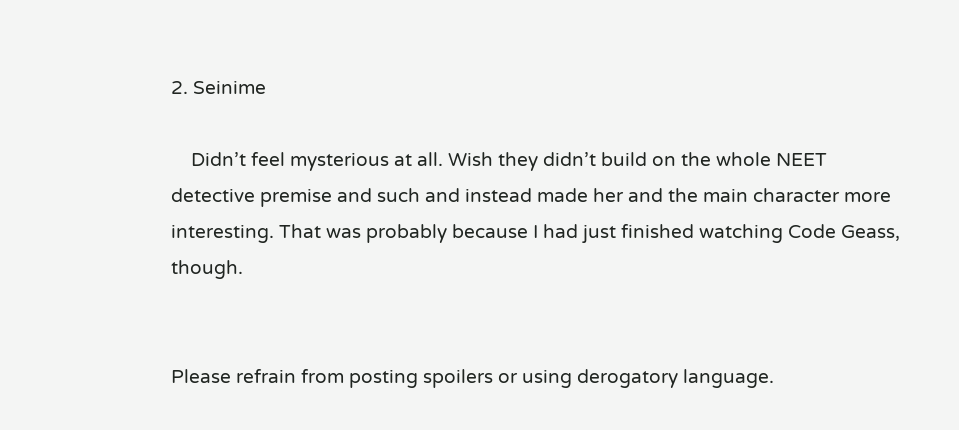2. Seinime

    Didn’t feel mysterious at all. Wish they didn’t build on the whole NEET detective premise and such and instead made her and the main character more interesting. That was probably because I had just finished watching Code Geass, though.


Please refrain from posting spoilers or using derogatory language.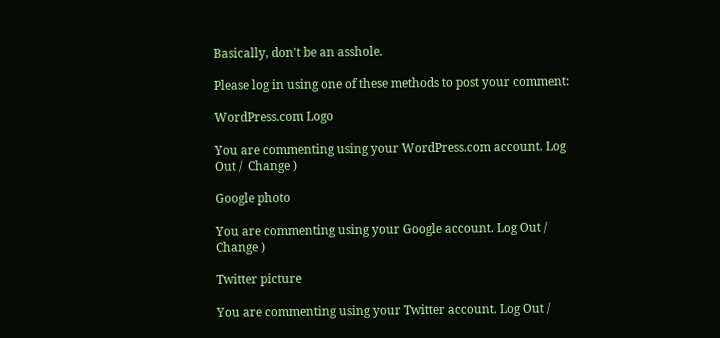Basically, don't be an asshole.

Please log in using one of these methods to post your comment:

WordPress.com Logo

You are commenting using your WordPress.com account. Log Out /  Change )

Google photo

You are commenting using your Google account. Log Out /  Change )

Twitter picture

You are commenting using your Twitter account. Log Out /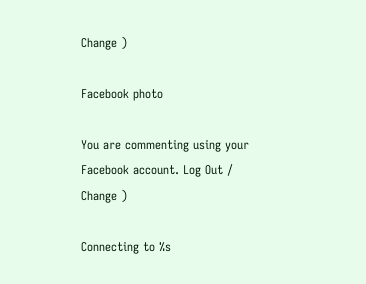Change )

Facebook photo

You are commenting using your Facebook account. Log Out /  Change )

Connecting to %s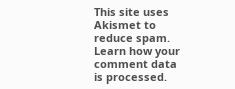This site uses Akismet to reduce spam. Learn how your comment data is processed.